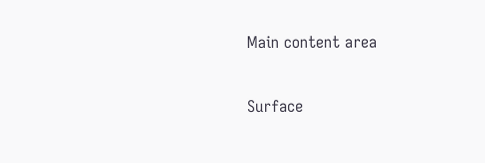Main content area

Surface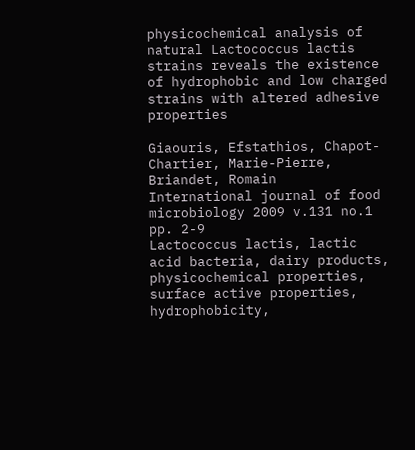physicochemical analysis of natural Lactococcus lactis strains reveals the existence of hydrophobic and low charged strains with altered adhesive properties

Giaouris, Efstathios, Chapot-Chartier, Marie-Pierre, Briandet, Romain
International journal of food microbiology 2009 v.131 no.1 pp. 2-9
Lactococcus lactis, lactic acid bacteria, dairy products, physicochemical properties, surface active properties, hydrophobicity,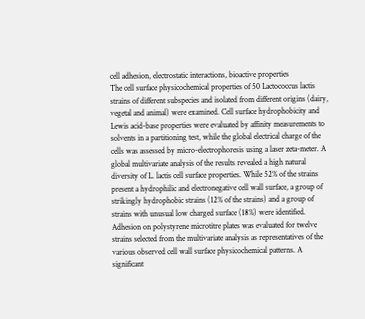cell adhesion, electrostatic interactions, bioactive properties
The cell surface physicochemical properties of 50 Lactococcus lactis strains of different subspecies and isolated from different origins (dairy, vegetal and animal) were examined. Cell surface hydrophobicity and Lewis acid-base properties were evaluated by affinity measurements to solvents in a partitioning test, while the global electrical charge of the cells was assessed by micro-electrophoresis using a laser zeta-meter. A global multivariate analysis of the results revealed a high natural diversity of L. lactis cell surface properties. While 52% of the strains present a hydrophilic and electronegative cell wall surface, a group of strikingly hydrophobic strains (12% of the strains) and a group of strains with unusual low charged surface (18%) were identified. Adhesion on polystyrene microtitre plates was evaluated for twelve strains selected from the multivariate analysis as representatives of the various observed cell wall surface physicochemical patterns. A significant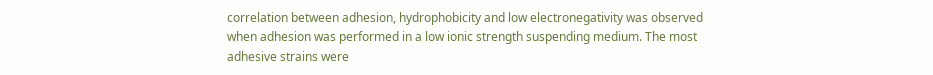correlation between adhesion, hydrophobicity and low electronegativity was observed when adhesion was performed in a low ionic strength suspending medium. The most adhesive strains were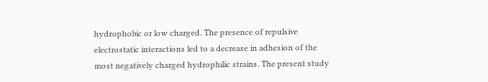hydrophobic or low charged. The presence of repulsive electrostatic interactions led to a decrease in adhesion of the most negatively charged hydrophilic strains. The present study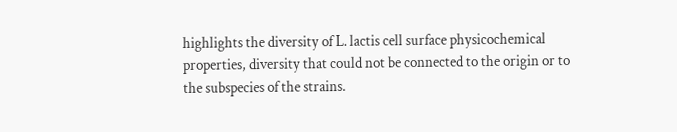highlights the diversity of L. lactis cell surface physicochemical properties, diversity that could not be connected to the origin or to the subspecies of the strains.